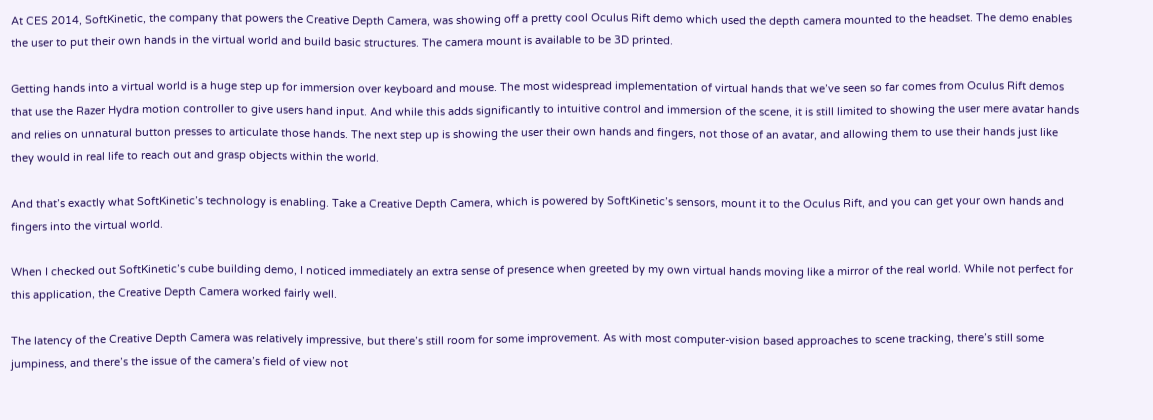At CES 2014, SoftKinetic, the company that powers the Creative Depth Camera, was showing off a pretty cool Oculus Rift demo which used the depth camera mounted to the headset. The demo enables the user to put their own hands in the virtual world and build basic structures. The camera mount is available to be 3D printed.

Getting hands into a virtual world is a huge step up for immersion over keyboard and mouse. The most widespread implementation of virtual hands that we’ve seen so far comes from Oculus Rift demos that use the Razer Hydra motion controller to give users hand input. And while this adds significantly to intuitive control and immersion of the scene, it is still limited to showing the user mere avatar hands and relies on unnatural button presses to articulate those hands. The next step up is showing the user their own hands and fingers, not those of an avatar, and allowing them to use their hands just like they would in real life to reach out and grasp objects within the world.

And that’s exactly what SoftKinetic’s technology is enabling. Take a Creative Depth Camera, which is powered by SoftKinetic’s sensors, mount it to the Oculus Rift, and you can get your own hands and fingers into the virtual world.

When I checked out SoftKinetic’s cube building demo, I noticed immediately an extra sense of presence when greeted by my own virtual hands moving like a mirror of the real world. While not perfect for this application, the Creative Depth Camera worked fairly well.

The latency of the Creative Depth Camera was relatively impressive, but there’s still room for some improvement. As with most computer-vision based approaches to scene tracking, there’s still some jumpiness, and there’s the issue of the camera’s field of view not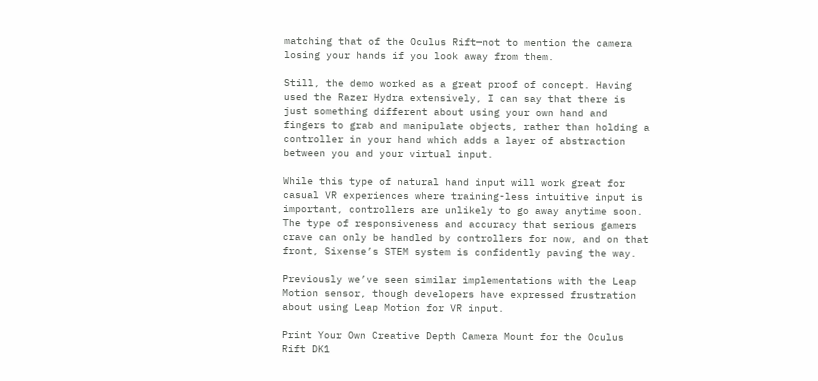matching that of the Oculus Rift—not to mention the camera losing your hands if you look away from them.

Still, the demo worked as a great proof of concept. Having used the Razer Hydra extensively, I can say that there is just something different about using your own hand and fingers to grab and manipulate objects, rather than holding a controller in your hand which adds a layer of abstraction between you and your virtual input.

While this type of natural hand input will work great for casual VR experiences where training-less intuitive input is important, controllers are unlikely to go away anytime soon. The type of responsiveness and accuracy that serious gamers crave can only be handled by controllers for now, and on that front, Sixense’s STEM system is confidently paving the way.

Previously we’ve seen similar implementations with the Leap Motion sensor, though developers have expressed frustration about using Leap Motion for VR input.

Print Your Own Creative Depth Camera Mount for the Oculus Rift DK1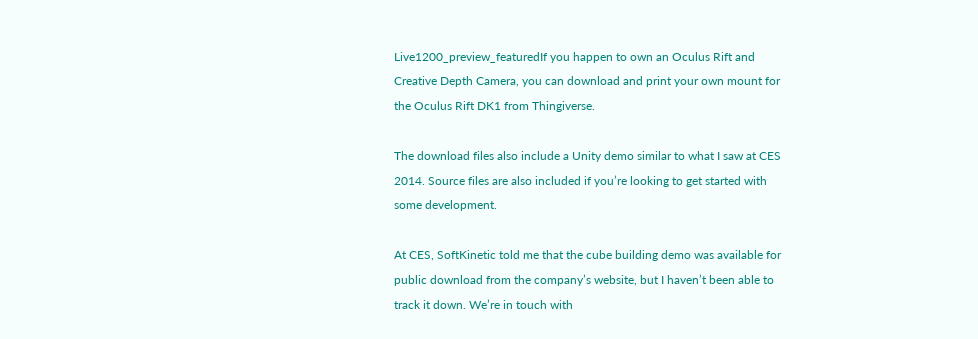Live1200_preview_featuredIf you happen to own an Oculus Rift and Creative Depth Camera, you can download and print your own mount for the Oculus Rift DK1 from Thingiverse.

The download files also include a Unity demo similar to what I saw at CES 2014. Source files are also included if you’re looking to get started with some development.

At CES, SoftKinetic told me that the cube building demo was available for public download from the company’s website, but I haven’t been able to track it down. We’re in touch with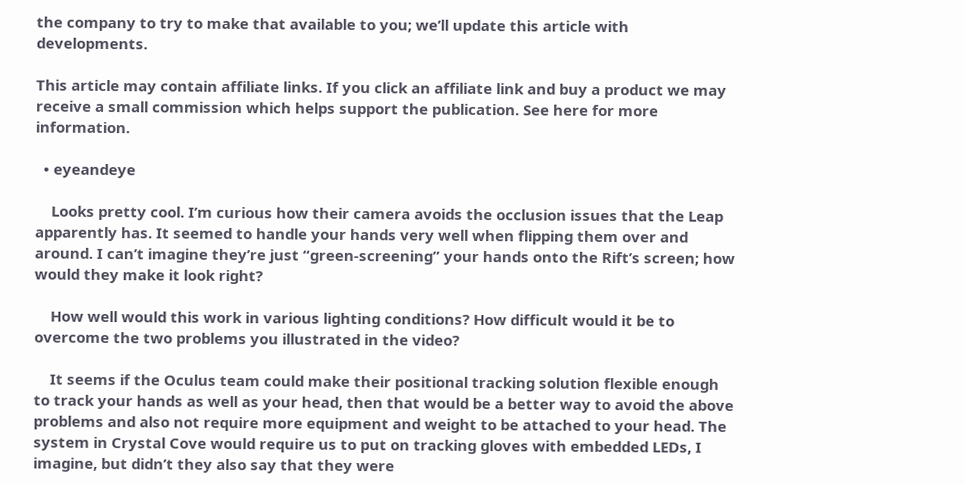the company to try to make that available to you; we’ll update this article with developments.

This article may contain affiliate links. If you click an affiliate link and buy a product we may receive a small commission which helps support the publication. See here for more information.

  • eyeandeye

    Looks pretty cool. I’m curious how their camera avoids the occlusion issues that the Leap apparently has. It seemed to handle your hands very well when flipping them over and around. I can’t imagine they’re just “green-screening” your hands onto the Rift’s screen; how would they make it look right?

    How well would this work in various lighting conditions? How difficult would it be to overcome the two problems you illustrated in the video?

    It seems if the Oculus team could make their positional tracking solution flexible enough to track your hands as well as your head, then that would be a better way to avoid the above problems and also not require more equipment and weight to be attached to your head. The system in Crystal Cove would require us to put on tracking gloves with embedded LEDs, I imagine, but didn’t they also say that they were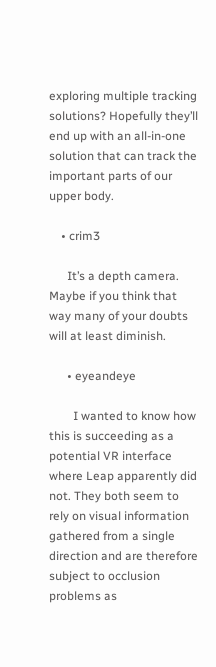exploring multiple tracking solutions? Hopefully they’ll end up with an all-in-one solution that can track the important parts of our upper body.

    • crim3

      It’s a depth camera. Maybe if you think that way many of your doubts will at least diminish.

      • eyeandeye

        I wanted to know how this is succeeding as a potential VR interface where Leap apparently did not. They both seem to rely on visual information gathered from a single direction and are therefore subject to occlusion problems as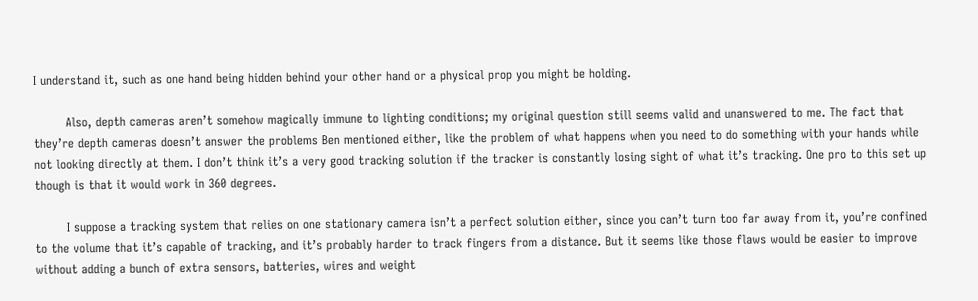I understand it, such as one hand being hidden behind your other hand or a physical prop you might be holding.

        Also, depth cameras aren’t somehow magically immune to lighting conditions; my original question still seems valid and unanswered to me. The fact that they’re depth cameras doesn’t answer the problems Ben mentioned either, like the problem of what happens when you need to do something with your hands while not looking directly at them. I don’t think it’s a very good tracking solution if the tracker is constantly losing sight of what it’s tracking. One pro to this set up though is that it would work in 360 degrees.

        I suppose a tracking system that relies on one stationary camera isn’t a perfect solution either, since you can’t turn too far away from it, you’re confined to the volume that it’s capable of tracking, and it’s probably harder to track fingers from a distance. But it seems like those flaws would be easier to improve without adding a bunch of extra sensors, batteries, wires and weight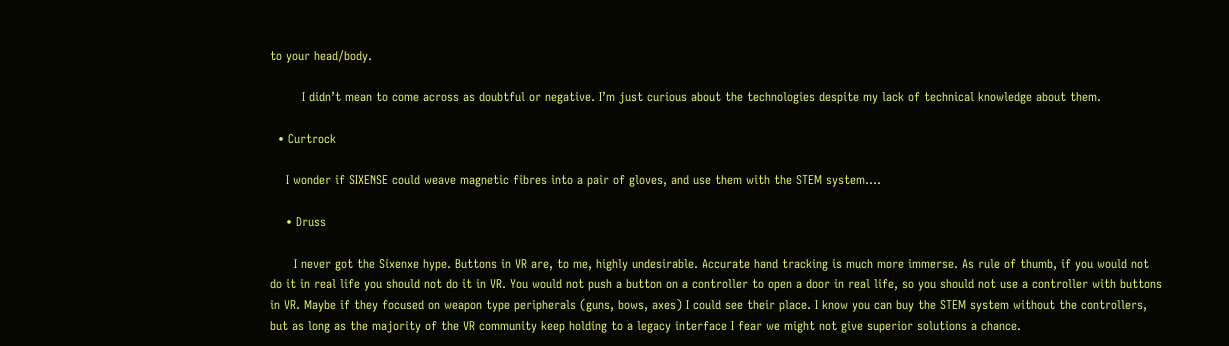to your head/body.

        I didn’t mean to come across as doubtful or negative. I’m just curious about the technologies despite my lack of technical knowledge about them.

  • Curtrock

    I wonder if SIXENSE could weave magnetic fibres into a pair of gloves, and use them with the STEM system….

    • Druss

      I never got the Sixenxe hype. Buttons in VR are, to me, highly undesirable. Accurate hand tracking is much more immerse. As rule of thumb, if you would not do it in real life you should not do it in VR. You would not push a button on a controller to open a door in real life, so you should not use a controller with buttons in VR. Maybe if they focused on weapon type peripherals (guns, bows, axes) I could see their place. I know you can buy the STEM system without the controllers, but as long as the majority of the VR community keep holding to a legacy interface I fear we might not give superior solutions a chance.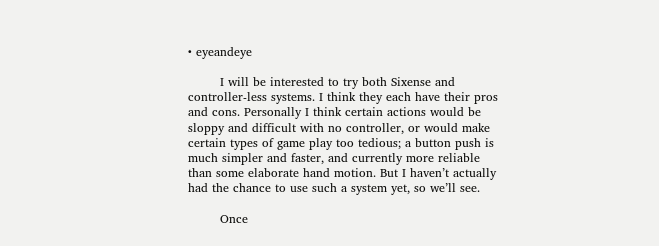• eyeandeye

        I will be interested to try both Sixense and controller-less systems. I think they each have their pros and cons. Personally I think certain actions would be sloppy and difficult with no controller, or would make certain types of game play too tedious; a button push is much simpler and faster, and currently more reliable than some elaborate hand motion. But I haven’t actually had the chance to use such a system yet, so we’ll see.

        Once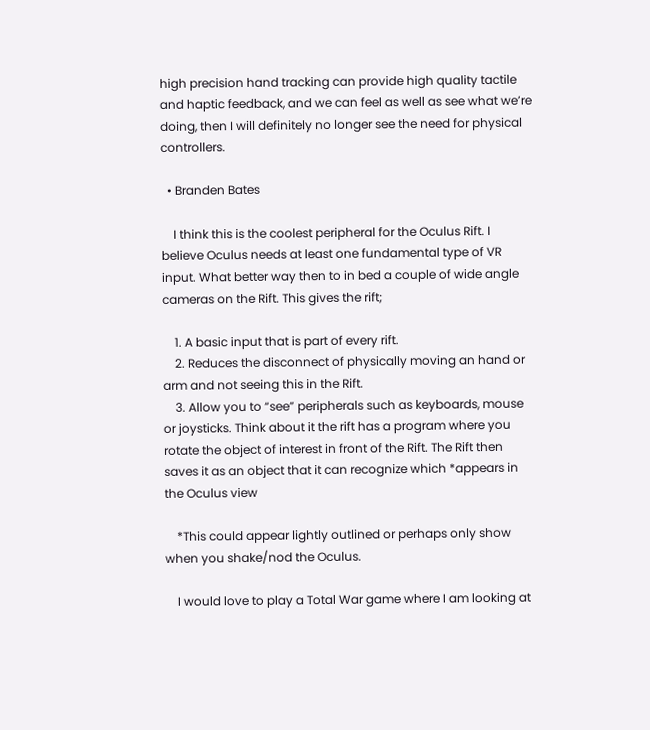high precision hand tracking can provide high quality tactile and haptic feedback, and we can feel as well as see what we’re doing, then I will definitely no longer see the need for physical controllers.

  • Branden Bates

    I think this is the coolest peripheral for the Oculus Rift. I believe Oculus needs at least one fundamental type of VR input. What better way then to in bed a couple of wide angle cameras on the Rift. This gives the rift;

    1. A basic input that is part of every rift.
    2. Reduces the disconnect of physically moving an hand or arm and not seeing this in the Rift.
    3. Allow you to “see” peripherals such as keyboards, mouse or joysticks. Think about it the rift has a program where you rotate the object of interest in front of the Rift. The Rift then saves it as an object that it can recognize which *appears in the Oculus view

    *This could appear lightly outlined or perhaps only show when you shake/nod the Oculus.

    I would love to play a Total War game where I am looking at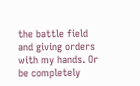the battle field and giving orders with my hands. Or be completely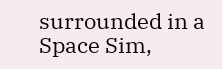surrounded in a Space Sim,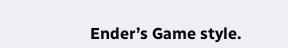Ender’s Game style.